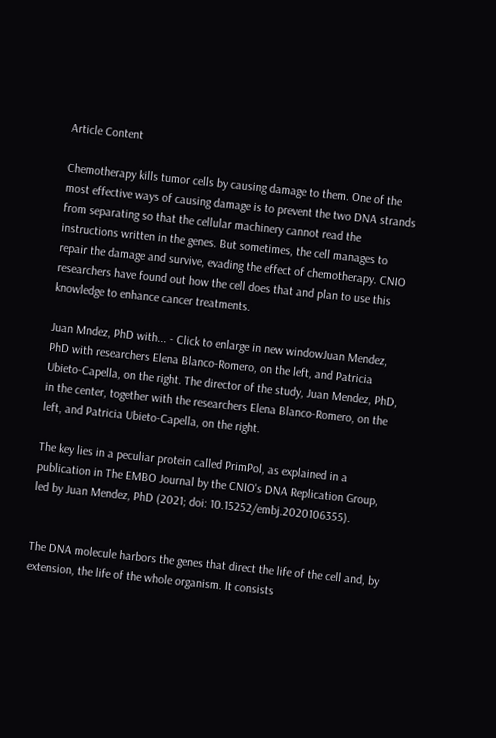Article Content

Chemotherapy kills tumor cells by causing damage to them. One of the most effective ways of causing damage is to prevent the two DNA strands from separating so that the cellular machinery cannot read the instructions written in the genes. But sometimes, the cell manages to repair the damage and survive, evading the effect of chemotherapy. CNIO researchers have found out how the cell does that and plan to use this knowledge to enhance cancer treatments.

Juan Mndez, PhD with... - Click to enlarge in new windowJuan Mendez, PhD with researchers Elena Blanco-Romero, on the left, and Patricia Ubieto-Capella, on the right. The director of the study, Juan Mendez, PhD, in the center, together with the researchers Elena Blanco-Romero, on the left, and Patricia Ubieto-Capella, on the right.

The key lies in a peculiar protein called PrimPol, as explained in a publication in The EMBO Journal by the CNIO's DNA Replication Group, led by Juan Mendez, PhD (2021; doi: 10.15252/embj.2020106355).


The DNA molecule harbors the genes that direct the life of the cell and, by extension, the life of the whole organism. It consists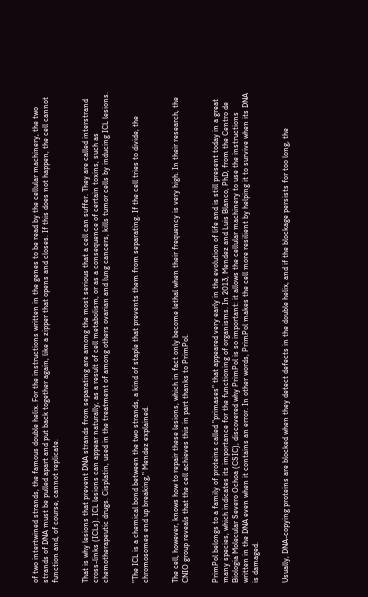of two intertwined strands, the famous double helix. For the instructions written in the genes to be read by the cellular machinery, the two strands of DNA must be pulled apart and put back together again, like a zipper that opens and closes. If this does not happen, the cell cannot function and, of course, cannot replicate.


That is why lesions that prevent DNA strands from separating are among the most serious that a cell can suffer. They are called interstrand cross-links (ICLs). ICL lesions can appear naturally, as a result of cell metabolism, or as a consequence of certain toxins, such as chemotherapeutic drugs. Cisplatin, used in the treatment of among others ovarian and lung cancers, kills tumor cells by inducing ICL lesions.


"The ICL is a chemical bond between the two strands, a kind of staple that prevents them from separating. If the cell tries to divide, the chromosomes end up breaking," Mendez explained.


The cell, however, knows how to repair these lesions, which in fact only become lethal when their frequency is very high. In their research, the CNIO group reveals that the cell achieves this in part thanks to PrimPol.


PrimPol belongs to a family of proteins called "primases" that appeared very early in the evolution of life and is still present today in a great many species, which indicates its importance for the functioning of organisms. In 2013, Mendez and Luis Blanco, PhD, from the Centro de Biologia Molecular Severo Ochoa (CSIC), discovered why PrimPol is so important: it allows the cellular machinery to use the instructions written in the DNA even when it contains an error. In other words, PrimPol makes the cell more resilient by helping it to survive when its DNA is damaged.


Usually, DNA-copying proteins are blocked when they detect defects in the double helix, and if the blockage persists for too long, the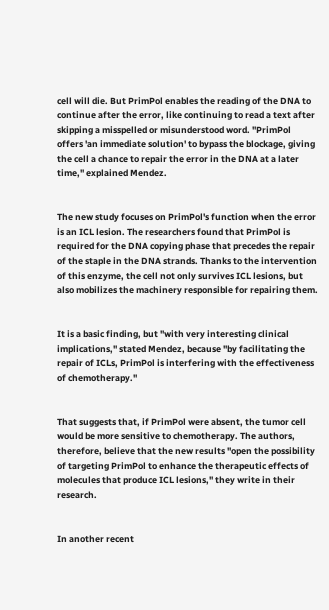cell will die. But PrimPol enables the reading of the DNA to continue after the error, like continuing to read a text after skipping a misspelled or misunderstood word. "PrimPol offers 'an immediate solution' to bypass the blockage, giving the cell a chance to repair the error in the DNA at a later time," explained Mendez.


The new study focuses on PrimPol's function when the error is an ICL lesion. The researchers found that PrimPol is required for the DNA copying phase that precedes the repair of the staple in the DNA strands. Thanks to the intervention of this enzyme, the cell not only survives ICL lesions, but also mobilizes the machinery responsible for repairing them.


It is a basic finding, but "with very interesting clinical implications," stated Mendez, because "by facilitating the repair of ICLs, PrimPol is interfering with the effectiveness of chemotherapy."


That suggests that, if PrimPol were absent, the tumor cell would be more sensitive to chemotherapy. The authors, therefore, believe that the new results "open the possibility of targeting PrimPol to enhance the therapeutic effects of molecules that produce ICL lesions," they write in their research.


In another recent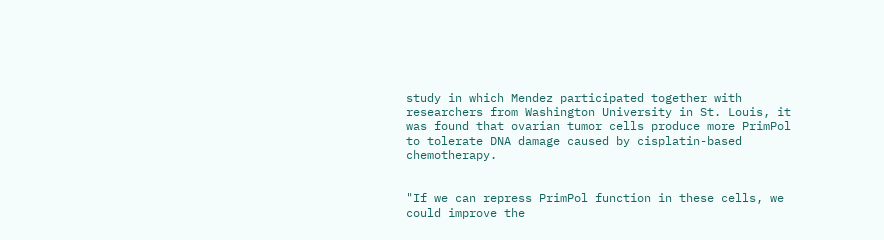study in which Mendez participated together with researchers from Washington University in St. Louis, it was found that ovarian tumor cells produce more PrimPol to tolerate DNA damage caused by cisplatin-based chemotherapy.


"If we can repress PrimPol function in these cells, we could improve the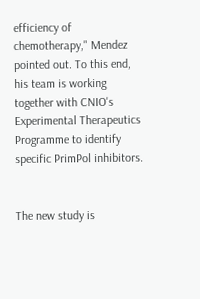efficiency of chemotherapy," Mendez pointed out. To this end, his team is working together with CNIO's Experimental Therapeutics Programme to identify specific PrimPol inhibitors.


The new study is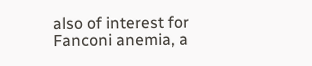also of interest for Fanconi anemia, a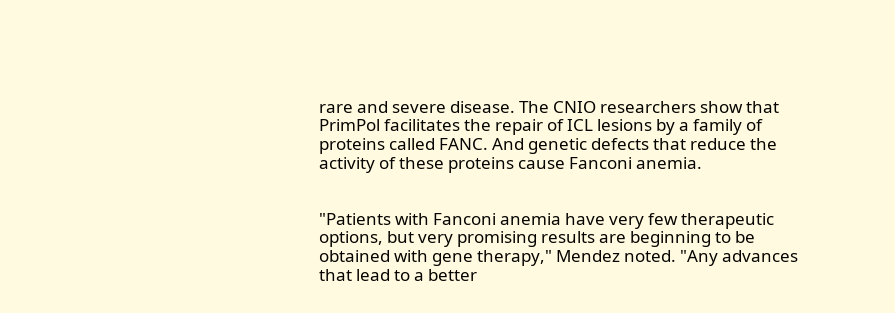rare and severe disease. The CNIO researchers show that PrimPol facilitates the repair of ICL lesions by a family of proteins called FANC. And genetic defects that reduce the activity of these proteins cause Fanconi anemia.


"Patients with Fanconi anemia have very few therapeutic options, but very promising results are beginning to be obtained with gene therapy," Mendez noted. "Any advances that lead to a better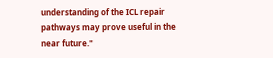understanding of the ICL repair pathways may prove useful in the near future."